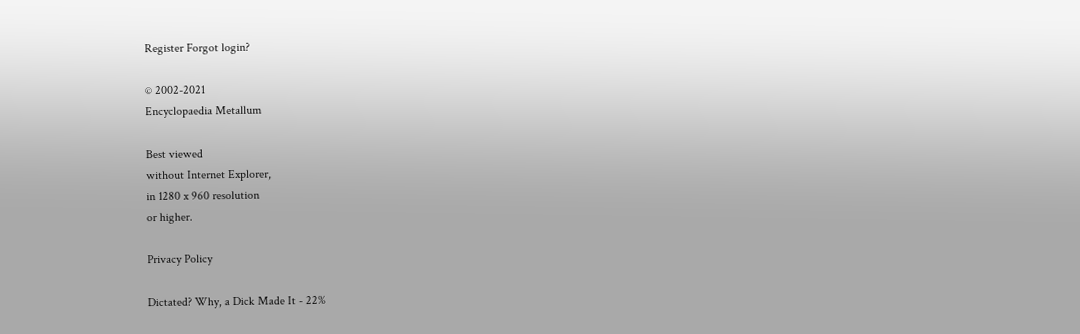Register Forgot login?

© 2002-2021
Encyclopaedia Metallum

Best viewed
without Internet Explorer,
in 1280 x 960 resolution
or higher.

Privacy Policy

Dictated? Why, a Dick Made It - 22%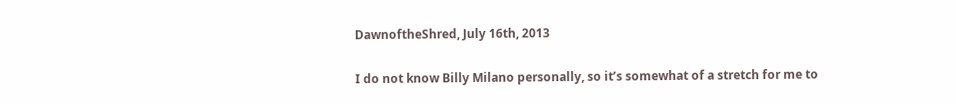DawnoftheShred, July 16th, 2013

I do not know Billy Milano personally, so it’s somewhat of a stretch for me to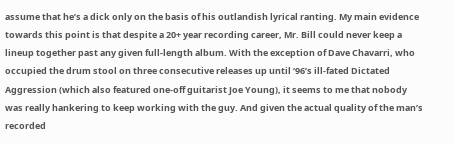assume that he’s a dick only on the basis of his outlandish lyrical ranting. My main evidence towards this point is that despite a 20+ year recording career, Mr. Bill could never keep a lineup together past any given full-length album. With the exception of Dave Chavarri, who occupied the drum stool on three consecutive releases up until ‘96’s ill-fated Dictated Aggression (which also featured one-off guitarist Joe Young), it seems to me that nobody was really hankering to keep working with the guy. And given the actual quality of the man’s recorded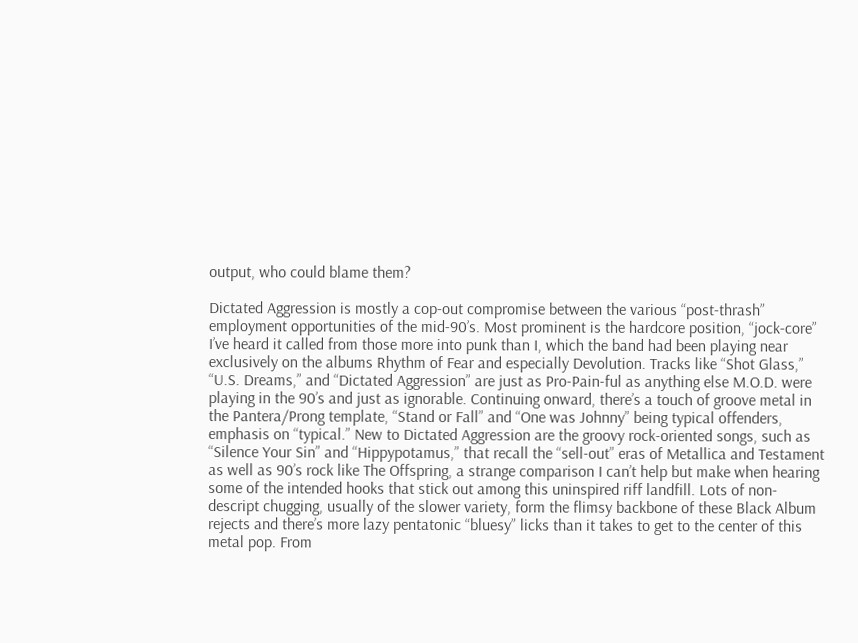output, who could blame them?

Dictated Aggression is mostly a cop-out compromise between the various “post-thrash” employment opportunities of the mid-90’s. Most prominent is the hardcore position, “jock-core” I’ve heard it called from those more into punk than I, which the band had been playing near exclusively on the albums Rhythm of Fear and especially Devolution. Tracks like “Shot Glass,” “U.S. Dreams,” and “Dictated Aggression” are just as Pro-Pain-ful as anything else M.O.D. were playing in the 90’s and just as ignorable. Continuing onward, there’s a touch of groove metal in the Pantera/Prong template, “Stand or Fall” and “One was Johnny” being typical offenders, emphasis on “typical.” New to Dictated Aggression are the groovy rock-oriented songs, such as “Silence Your Sin” and “Hippypotamus,” that recall the “sell-out” eras of Metallica and Testament as well as 90’s rock like The Offspring, a strange comparison I can’t help but make when hearing some of the intended hooks that stick out among this uninspired riff landfill. Lots of non-descript chugging, usually of the slower variety, form the flimsy backbone of these Black Album rejects and there’s more lazy pentatonic “bluesy” licks than it takes to get to the center of this metal pop. From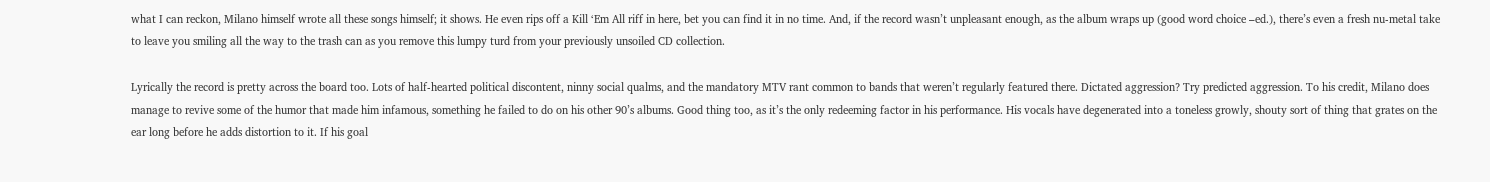what I can reckon, Milano himself wrote all these songs himself; it shows. He even rips off a Kill ‘Em All riff in here, bet you can find it in no time. And, if the record wasn’t unpleasant enough, as the album wraps up (good word choice –ed.), there’s even a fresh nu-metal take to leave you smiling all the way to the trash can as you remove this lumpy turd from your previously unsoiled CD collection.

Lyrically the record is pretty across the board too. Lots of half-hearted political discontent, ninny social qualms, and the mandatory MTV rant common to bands that weren’t regularly featured there. Dictated aggression? Try predicted aggression. To his credit, Milano does manage to revive some of the humor that made him infamous, something he failed to do on his other 90’s albums. Good thing too, as it’s the only redeeming factor in his performance. His vocals have degenerated into a toneless growly, shouty sort of thing that grates on the ear long before he adds distortion to it. If his goal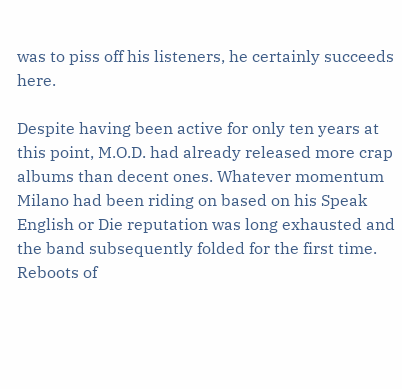was to piss off his listeners, he certainly succeeds here.

Despite having been active for only ten years at this point, M.O.D. had already released more crap albums than decent ones. Whatever momentum Milano had been riding on based on his Speak English or Die reputation was long exhausted and the band subsequently folded for the first time. Reboots of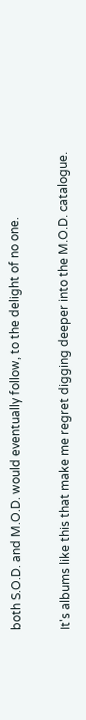both S.O.D. and M.O.D. would eventually follow, to the delight of no one.

It's albums like this that make me regret digging deeper into the M.O.D. catalogue.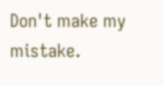Don't make my mistake.